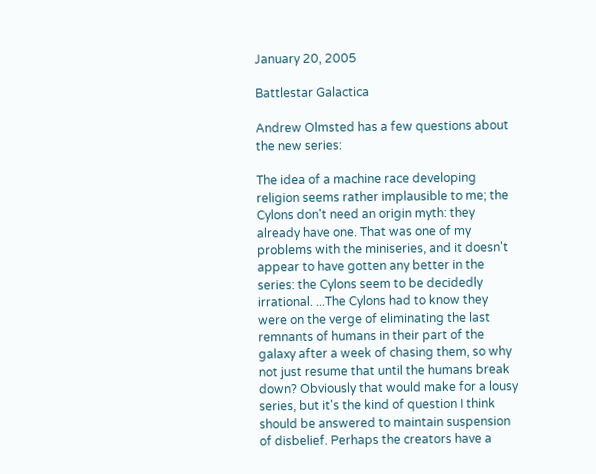January 20, 2005

Battlestar Galactica

Andrew Olmsted has a few questions about the new series:

The idea of a machine race developing religion seems rather implausible to me; the Cylons don't need an origin myth: they already have one. That was one of my problems with the miniseries, and it doesn't appear to have gotten any better in the series: the Cylons seem to be decidedly irrational. ...The Cylons had to know they were on the verge of eliminating the last remnants of humans in their part of the galaxy after a week of chasing them, so why not just resume that until the humans break down? Obviously that would make for a lousy series, but it's the kind of question I think should be answered to maintain suspension of disbelief. Perhaps the creators have a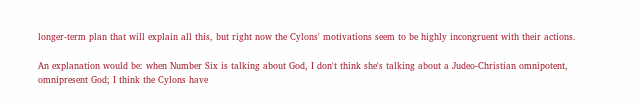longer-term plan that will explain all this, but right now the Cylons' motivations seem to be highly incongruent with their actions.

An explanation would be: when Number Six is talking about God, I don't think she's talking about a Judeo-Christian omnipotent, omnipresent God; I think the Cylons have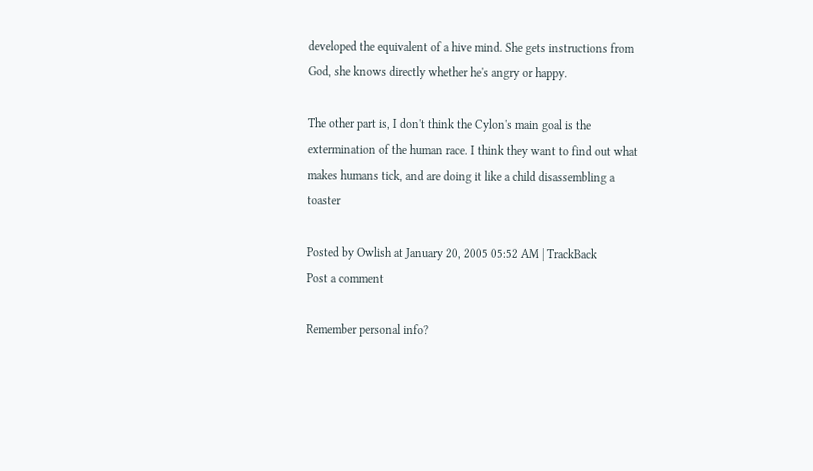developed the equivalent of a hive mind. She gets instructions from God, she knows directly whether he's angry or happy.

The other part is, I don't think the Cylon's main goal is the extermination of the human race. I think they want to find out what makes humans tick, and are doing it like a child disassembling a toaster

Posted by Owlish at January 20, 2005 05:52 AM | TrackBack
Post a comment

Remember personal info?